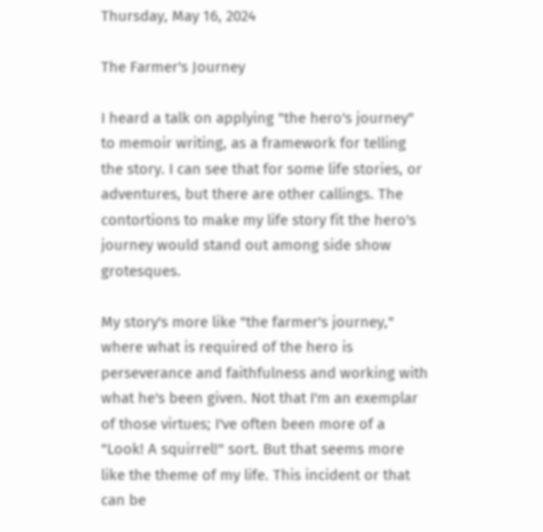Thursday, May 16, 2024

The Farmer's Journey

I heard a talk on applying "the hero's journey" to memoir writing, as a framework for telling the story. I can see that for some life stories, or adventures, but there are other callings. The contortions to make my life story fit the hero's journey would stand out among side show grotesques.

My story's more like "the farmer's journey," where what is required of the hero is perseverance and faithfulness and working with what he's been given. Not that I'm an exemplar of those virtues; I've often been more of a "Look! A squirrel!" sort. But that seems more like the theme of my life. This incident or that can be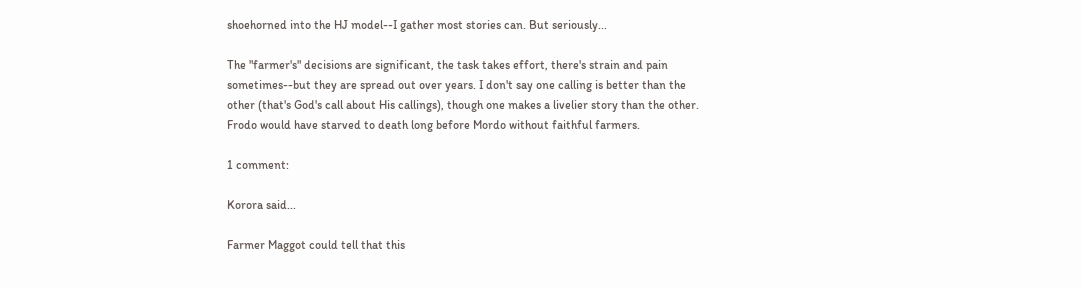shoehorned into the HJ model--I gather most stories can. But seriously...

The "farmer's" decisions are significant, the task takes effort, there's strain and pain sometimes--but they are spread out over years. I don't say one calling is better than the other (that's God's call about His callings), though one makes a livelier story than the other. Frodo would have starved to death long before Mordo without faithful farmers.

1 comment:

Korora said...

Farmer Maggot could tell that this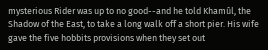mysterious Rider was up to no good--and he told Khamûl, the Shadow of the East, to take a long walk off a short pier. His wife gave the five hobbits provisions when they set out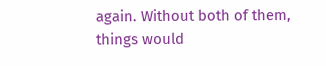again. Without both of them, things would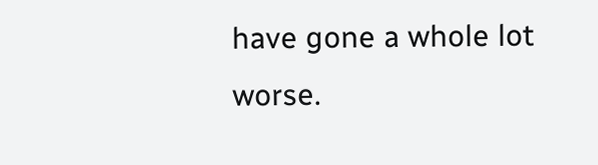have gone a whole lot worse.